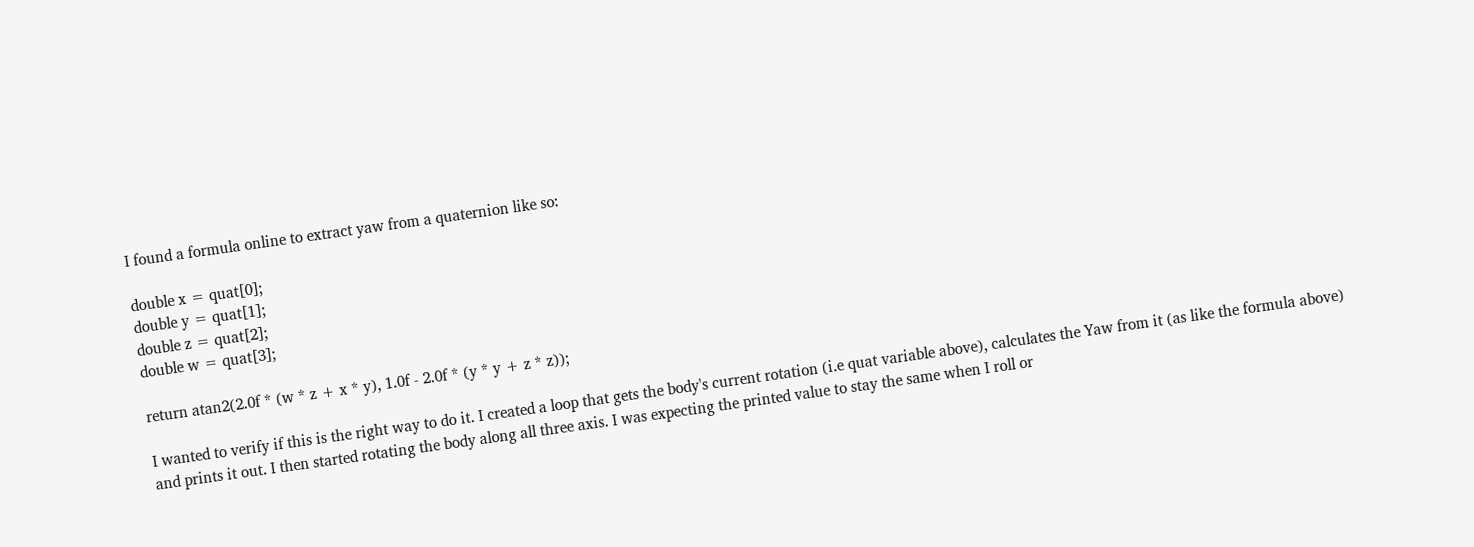I found a formula online to extract yaw from a quaternion like so:

double x = quat[0];
double y = quat[1];
double z = quat[2];
double w = quat[3];

return atan2(2.0f * (w * z + x * y), 1.0f - 2.0f * (y * y + z * z));

I wanted to verify if this is the right way to do it. I created a loop that gets the body's current rotation (i.e quat variable above), calculates the Yaw from it (as like the formula above) and prints it out. I then started rotating the body along all three axis. I was expecting the printed value to stay the same when I roll or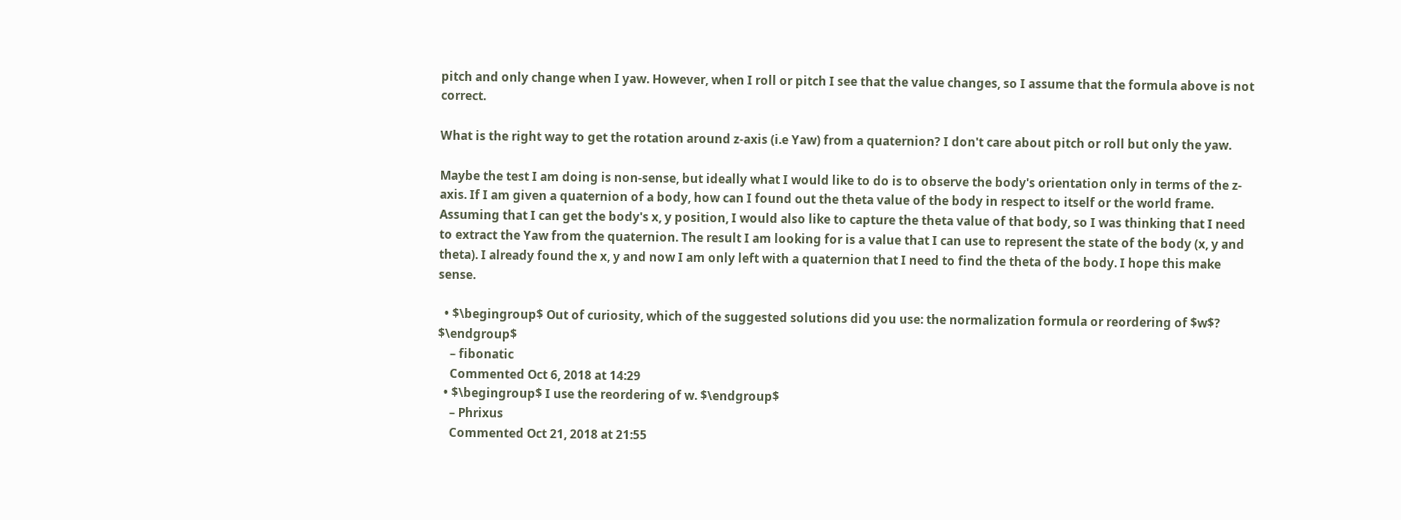pitch and only change when I yaw. However, when I roll or pitch I see that the value changes, so I assume that the formula above is not correct.

What is the right way to get the rotation around z-axis (i.e Yaw) from a quaternion? I don't care about pitch or roll but only the yaw.

Maybe the test I am doing is non-sense, but ideally what I would like to do is to observe the body's orientation only in terms of the z-axis. If I am given a quaternion of a body, how can I found out the theta value of the body in respect to itself or the world frame. Assuming that I can get the body's x, y position, I would also like to capture the theta value of that body, so I was thinking that I need to extract the Yaw from the quaternion. The result I am looking for is a value that I can use to represent the state of the body (x, y and theta). I already found the x, y and now I am only left with a quaternion that I need to find the theta of the body. I hope this make sense.

  • $\begingroup$ Out of curiosity, which of the suggested solutions did you use: the normalization formula or reordering of $w$? $\endgroup$
    – fibonatic
    Commented Oct 6, 2018 at 14:29
  • $\begingroup$ I use the reordering of w. $\endgroup$
    – Phrixus
    Commented Oct 21, 2018 at 21:55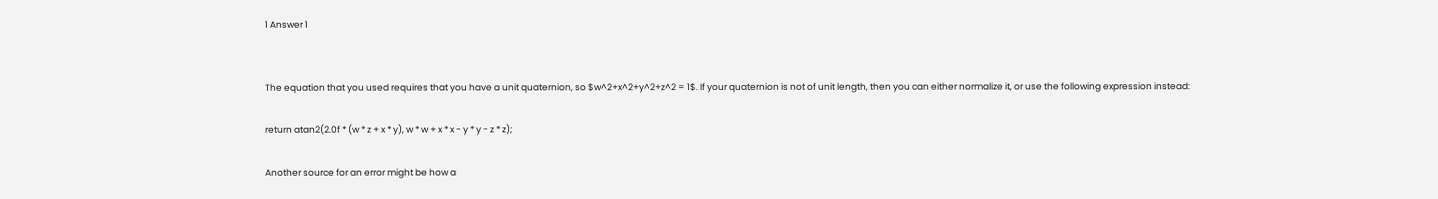1 Answer 1


The equation that you used requires that you have a unit quaternion, so $w^2+x^2+y^2+z^2 = 1$. If your quaternion is not of unit length, then you can either normalize it, or use the following expression instead:

return atan2(2.0f * (w * z + x * y), w * w + x * x - y * y - z * z);

Another source for an error might be how a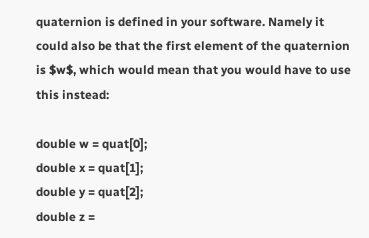quaternion is defined in your software. Namely it could also be that the first element of the quaternion is $w$, which would mean that you would have to use this instead:

double w = quat[0];
double x = quat[1];
double y = quat[2];
double z =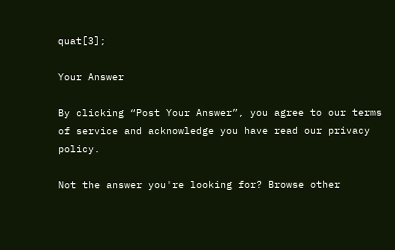quat[3];

Your Answer

By clicking “Post Your Answer”, you agree to our terms of service and acknowledge you have read our privacy policy.

Not the answer you're looking for? Browse other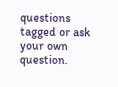questions tagged or ask your own question.